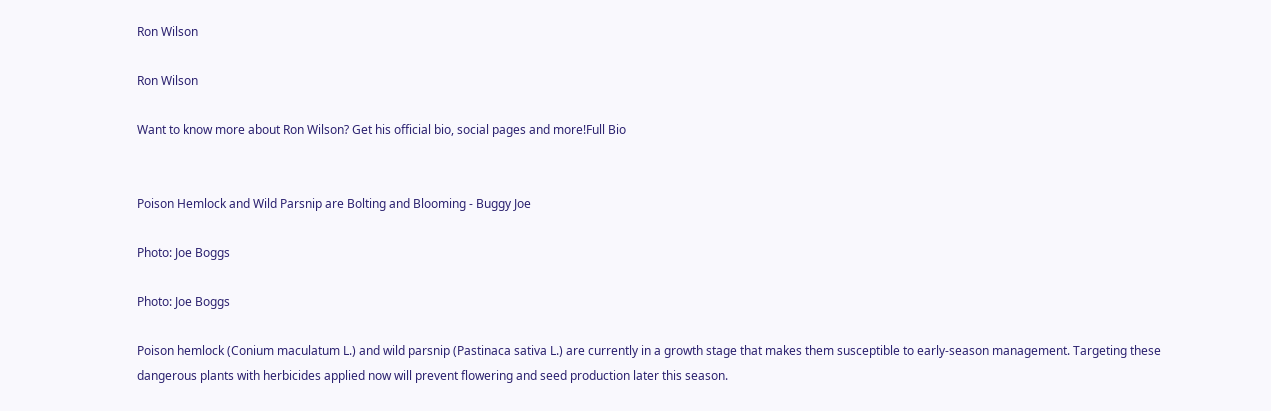Ron Wilson

Ron Wilson

Want to know more about Ron Wilson? Get his official bio, social pages and more!Full Bio


Poison Hemlock and Wild Parsnip are Bolting and Blooming - Buggy Joe

Photo: Joe Boggs

Photo: Joe Boggs

Poison hemlock (Conium maculatum L.) and wild parsnip (Pastinaca sativa L.) are currently in a growth stage that makes them susceptible to early-season management. Targeting these dangerous plants with herbicides applied now will prevent flowering and seed production later this season.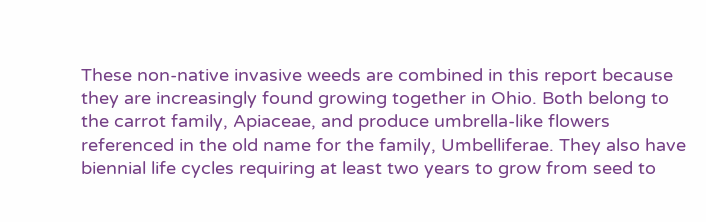These non-native invasive weeds are combined in this report because they are increasingly found growing together in Ohio. Both belong to the carrot family, Apiaceae, and produce umbrella-like flowers referenced in the old name for the family, Umbelliferae. They also have biennial life cycles requiring at least two years to grow from seed to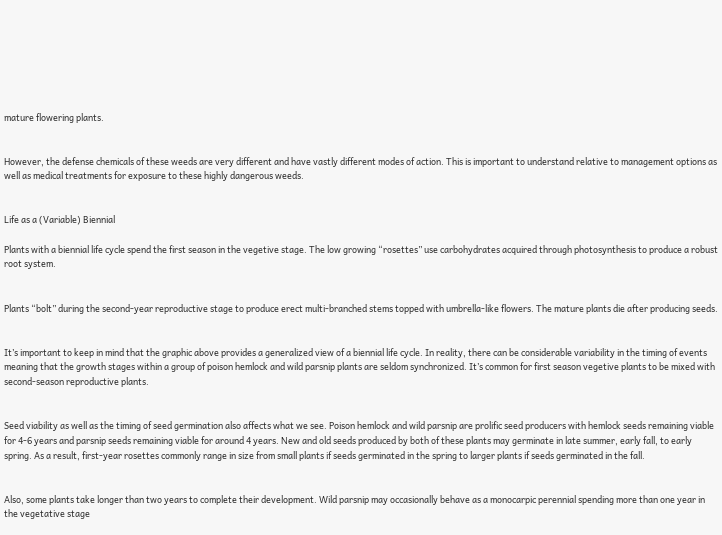mature flowering plants.


However, the defense chemicals of these weeds are very different and have vastly different modes of action. This is important to understand relative to management options as well as medical treatments for exposure to these highly dangerous weeds.


Life as a (Variable) Biennial

Plants with a biennial life cycle spend the first season in the vegetive stage. The low growing “rosettes” use carbohydrates acquired through photosynthesis to produce a robust root system.


Plants “bolt” during the second-year reproductive stage to produce erect multi-branched stems topped with umbrella-like flowers. The mature plants die after producing seeds.


It’s important to keep in mind that the graphic above provides a generalized view of a biennial life cycle. In reality, there can be considerable variability in the timing of events meaning that the growth stages within a group of poison hemlock and wild parsnip plants are seldom synchronized. It’s common for first season vegetive plants to be mixed with second-season reproductive plants.


Seed viability as well as the timing of seed germination also affects what we see. Poison hemlock and wild parsnip are prolific seed producers with hemlock seeds remaining viable for 4-6 years and parsnip seeds remaining viable for around 4 years. New and old seeds produced by both of these plants may germinate in late summer, early fall, to early spring. As a result, first-year rosettes commonly range in size from small plants if seeds germinated in the spring to larger plants if seeds germinated in the fall.


Also, some plants take longer than two years to complete their development. Wild parsnip may occasionally behave as a monocarpic perennial spending more than one year in the vegetative stage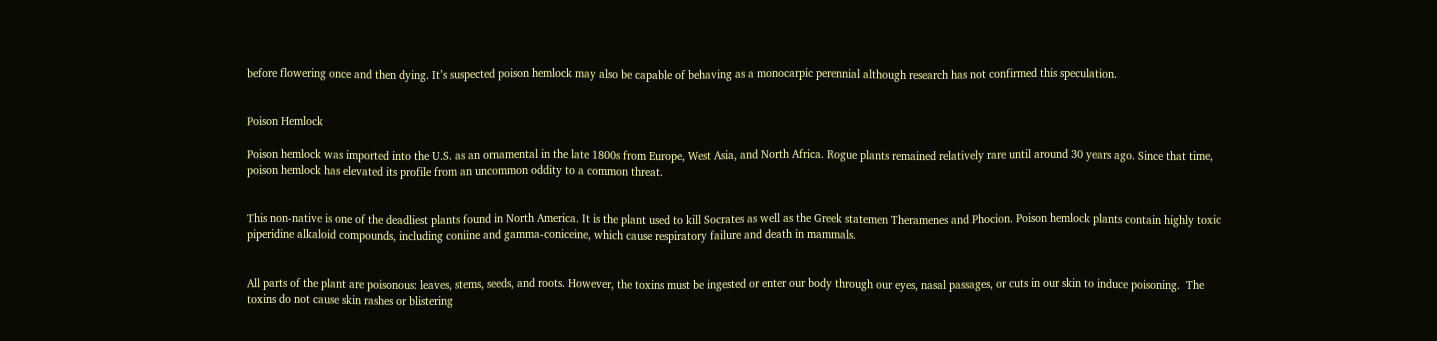before flowering once and then dying. It’s suspected poison hemlock may also be capable of behaving as a monocarpic perennial although research has not confirmed this speculation.


Poison Hemlock

Poison hemlock was imported into the U.S. as an ornamental in the late 1800s from Europe, West Asia, and North Africa. Rogue plants remained relatively rare until around 30 years ago. Since that time, poison hemlock has elevated its profile from an uncommon oddity to a common threat.


This non-native is one of the deadliest plants found in North America. It is the plant used to kill Socrates as well as the Greek statemen Theramenes and Phocion. Poison hemlock plants contain highly toxic piperidine alkaloid compounds, including coniine and gamma-coniceine, which cause respiratory failure and death in mammals.


All parts of the plant are poisonous: leaves, stems, seeds, and roots. However, the toxins must be ingested or enter our body through our eyes, nasal passages, or cuts in our skin to induce poisoning.  The toxins do not cause skin rashes or blistering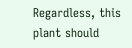Regardless, this plant should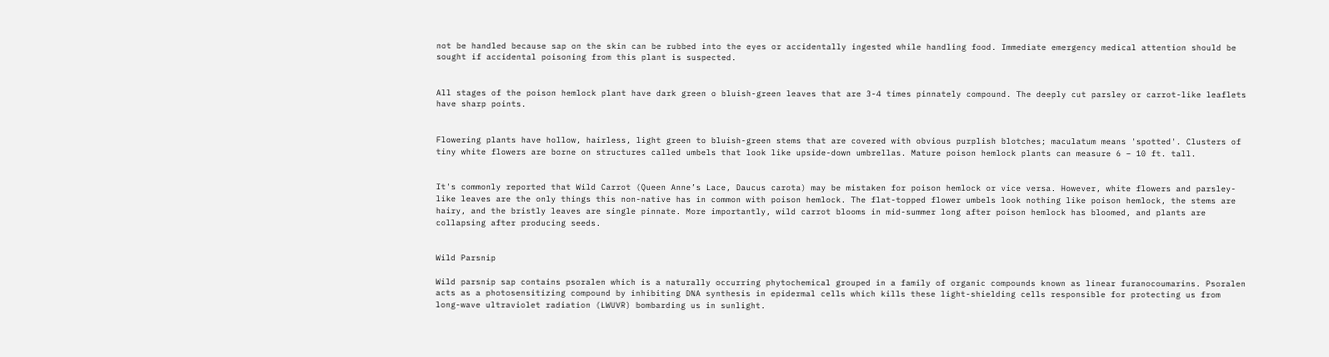not be handled because sap on the skin can be rubbed into the eyes or accidentally ingested while handling food. Immediate emergency medical attention should be sought if accidental poisoning from this plant is suspected.


All stages of the poison hemlock plant have dark green o bluish-green leaves that are 3-4 times pinnately compound. The deeply cut parsley or carrot-like leaflets have sharp points.


Flowering plants have hollow, hairless, light green to bluish-green stems that are covered with obvious purplish blotches; maculatum means 'spotted'. Clusters of tiny white flowers are borne on structures called umbels that look like upside-down umbrellas. Mature poison hemlock plants can measure 6 – 10 ft. tall.


It's commonly reported that Wild Carrot (Queen Anne’s Lace, Daucus carota) may be mistaken for poison hemlock or vice versa. However, white flowers and parsley-like leaves are the only things this non-native has in common with poison hemlock. The flat-topped flower umbels look nothing like poison hemlock, the stems are hairy, and the bristly leaves are single pinnate. More importantly, wild carrot blooms in mid-summer long after poison hemlock has bloomed, and plants are collapsing after producing seeds.


Wild Parsnip

Wild parsnip sap contains psoralen which is a naturally occurring phytochemical grouped in a family of organic compounds known as linear furanocoumarins. Psoralen acts as a photosensitizing compound by inhibiting DNA synthesis in epidermal cells which kills these light-shielding cells responsible for protecting us from long-wave ultraviolet radiation (LWUVR) bombarding us in sunlight.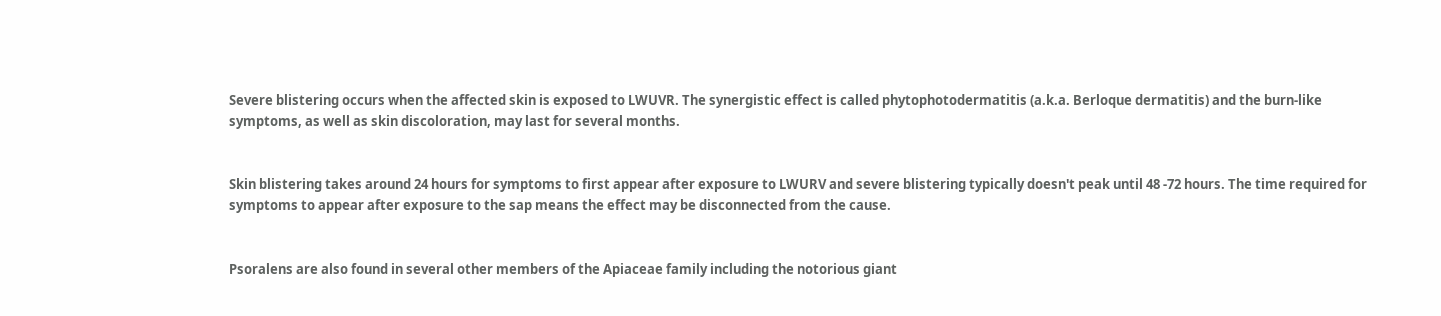Severe blistering occurs when the affected skin is exposed to LWUVR. The synergistic effect is called phytophotodermatitis (a.k.a. Berloque dermatitis) and the burn-like symptoms, as well as skin discoloration, may last for several months.


Skin blistering takes around 24 hours for symptoms to first appear after exposure to LWURV and severe blistering typically doesn't peak until 48 -72 hours. The time required for symptoms to appear after exposure to the sap means the effect may be disconnected from the cause.


Psoralens are also found in several other members of the Apiaceae family including the notorious giant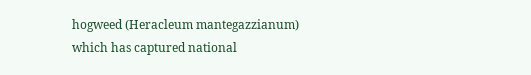hogweed (Heracleum mantegazzianum) which has captured national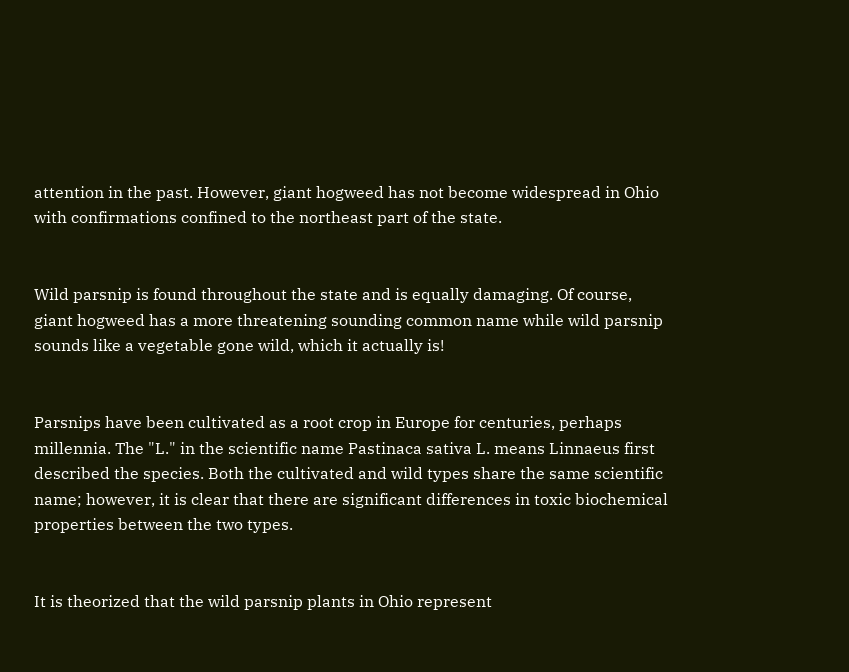attention in the past. However, giant hogweed has not become widespread in Ohio with confirmations confined to the northeast part of the state.


Wild parsnip is found throughout the state and is equally damaging. Of course, giant hogweed has a more threatening sounding common name while wild parsnip sounds like a vegetable gone wild, which it actually is!


Parsnips have been cultivated as a root crop in Europe for centuries, perhaps millennia. The "L." in the scientific name Pastinaca sativa L. means Linnaeus first described the species. Both the cultivated and wild types share the same scientific name; however, it is clear that there are significant differences in toxic biochemical properties between the two types.


It is theorized that the wild parsnip plants in Ohio represent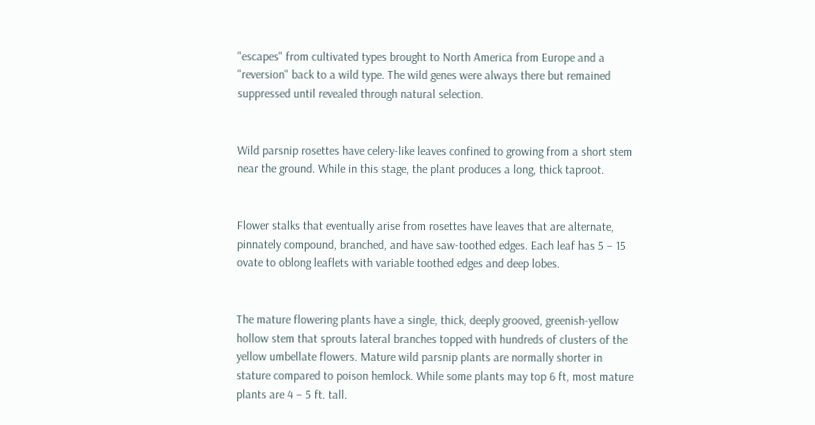"escapes" from cultivated types brought to North America from Europe and a "reversion" back to a wild type. The wild genes were always there but remained suppressed until revealed through natural selection.


Wild parsnip rosettes have celery-like leaves confined to growing from a short stem near the ground. While in this stage, the plant produces a long, thick taproot.


Flower stalks that eventually arise from rosettes have leaves that are alternate, pinnately compound, branched, and have saw-toothed edges. Each leaf has 5 – 15 ovate to oblong leaflets with variable toothed edges and deep lobes.


The mature flowering plants have a single, thick, deeply grooved, greenish-yellow hollow stem that sprouts lateral branches topped with hundreds of clusters of the yellow umbellate flowers. Mature wild parsnip plants are normally shorter in stature compared to poison hemlock. While some plants may top 6 ft, most mature plants are 4 – 5 ft. tall.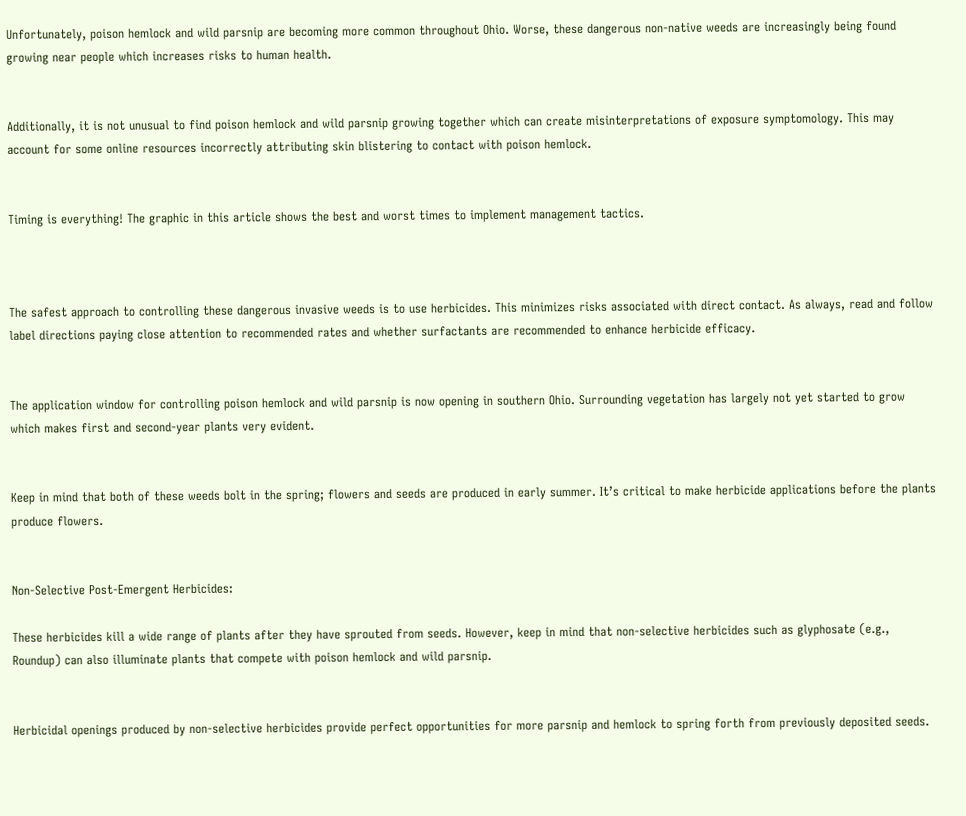Unfortunately, poison hemlock and wild parsnip are becoming more common throughout Ohio. Worse, these dangerous non-native weeds are increasingly being found growing near people which increases risks to human health.


Additionally, it is not unusual to find poison hemlock and wild parsnip growing together which can create misinterpretations of exposure symptomology. This may account for some online resources incorrectly attributing skin blistering to contact with poison hemlock.


Timing is everything! The graphic in this article shows the best and worst times to implement management tactics.



The safest approach to controlling these dangerous invasive weeds is to use herbicides. This minimizes risks associated with direct contact. As always, read and follow label directions paying close attention to recommended rates and whether surfactants are recommended to enhance herbicide efficacy.


The application window for controlling poison hemlock and wild parsnip is now opening in southern Ohio. Surrounding vegetation has largely not yet started to grow which makes first and second-year plants very evident.


Keep in mind that both of these weeds bolt in the spring; flowers and seeds are produced in early summer. It’s critical to make herbicide applications before the plants produce flowers.


Non-Selective Post-Emergent Herbicides:

These herbicides kill a wide range of plants after they have sprouted from seeds. However, keep in mind that non-selective herbicides such as glyphosate (e.g., Roundup) can also illuminate plants that compete with poison hemlock and wild parsnip.


Herbicidal openings produced by non-selective herbicides provide perfect opportunities for more parsnip and hemlock to spring forth from previously deposited seeds.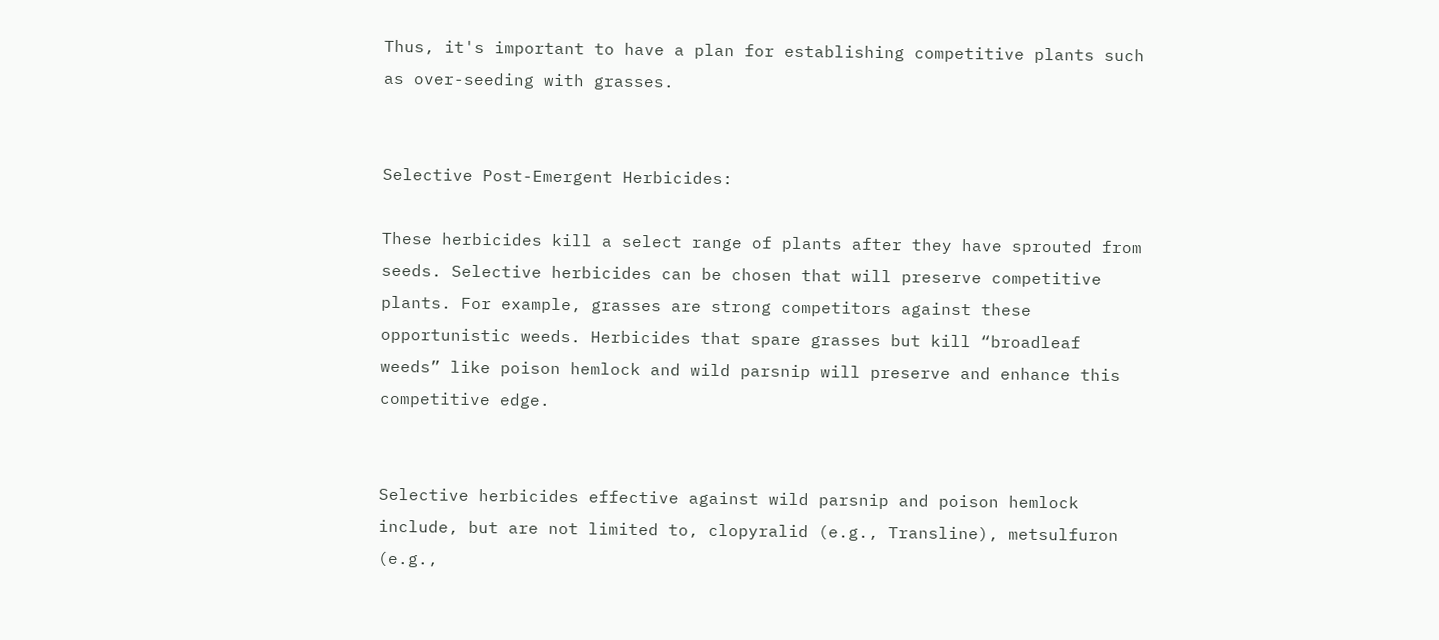Thus, it's important to have a plan for establishing competitive plants such as over-seeding with grasses.


Selective Post-Emergent Herbicides:

These herbicides kill a select range of plants after they have sprouted from seeds. Selective herbicides can be chosen that will preserve competitive plants. For example, grasses are strong competitors against these opportunistic weeds. Herbicides that spare grasses but kill “broadleaf weeds” like poison hemlock and wild parsnip will preserve and enhance this competitive edge.


Selective herbicides effective against wild parsnip and poison hemlock include, but are not limited to, clopyralid (e.g., Transline), metsulfuron (e.g.,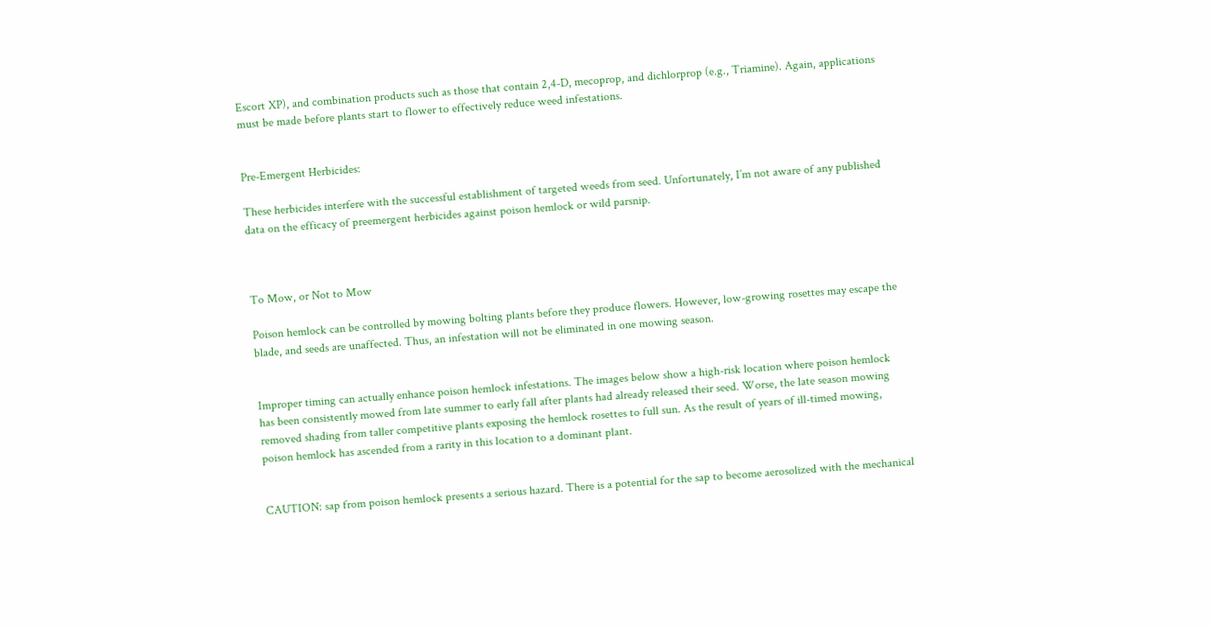Escort XP), and combination products such as those that contain 2,4-D, mecoprop, and dichlorprop (e.g., Triamine). Again, applications must be made before plants start to flower to effectively reduce weed infestations.


Pre-Emergent Herbicides:

These herbicides interfere with the successful establishment of targeted weeds from seed. Unfortunately, I’m not aware of any published data on the efficacy of preemergent herbicides against poison hemlock or wild parsnip.



To Mow, or Not to Mow

Poison hemlock can be controlled by mowing bolting plants before they produce flowers. However, low-growing rosettes may escape the blade, and seeds are unaffected. Thus, an infestation will not be eliminated in one mowing season.


Improper timing can actually enhance poison hemlock infestations. The images below show a high-risk location where poison hemlock has been consistently mowed from late summer to early fall after plants had already released their seed. Worse, the late season mowing removed shading from taller competitive plants exposing the hemlock rosettes to full sun. As the result of years of ill-timed mowing, poison hemlock has ascended from a rarity in this location to a dominant plant.


CAUTION: sap from poison hemlock presents a serious hazard. There is a potential for the sap to become aerosolized with the mechanical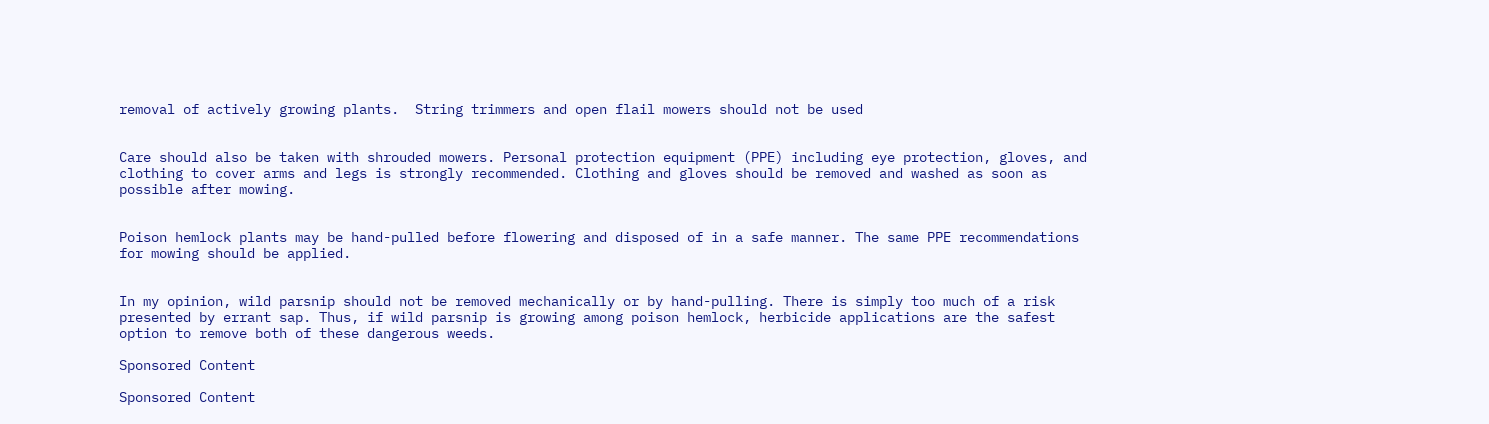removal of actively growing plants.  String trimmers and open flail mowers should not be used


Care should also be taken with shrouded mowers. Personal protection equipment (PPE) including eye protection, gloves, and clothing to cover arms and legs is strongly recommended. Clothing and gloves should be removed and washed as soon as possible after mowing.


Poison hemlock plants may be hand-pulled before flowering and disposed of in a safe manner. The same PPE recommendations for mowing should be applied.


In my opinion, wild parsnip should not be removed mechanically or by hand-pulling. There is simply too much of a risk presented by errant sap. Thus, if wild parsnip is growing among poison hemlock, herbicide applications are the safest option to remove both of these dangerous weeds.

Sponsored Content

Sponsored Content